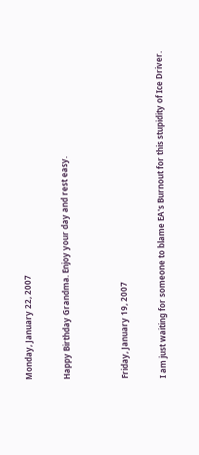Monday, January 22, 2007

Happy Birthday Grandma. Enjoy your day and rest easy.


Friday, January 19, 2007

I am just waiting for someone to blame EA's Burnout for this stupidity of Ice Driver.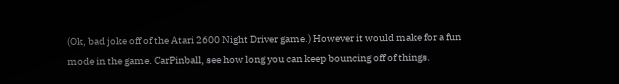(Ok, bad joke off of the Atari 2600 Night Driver game.) However it would make for a fun mode in the game. CarPinball, see how long you can keep bouncing off of things.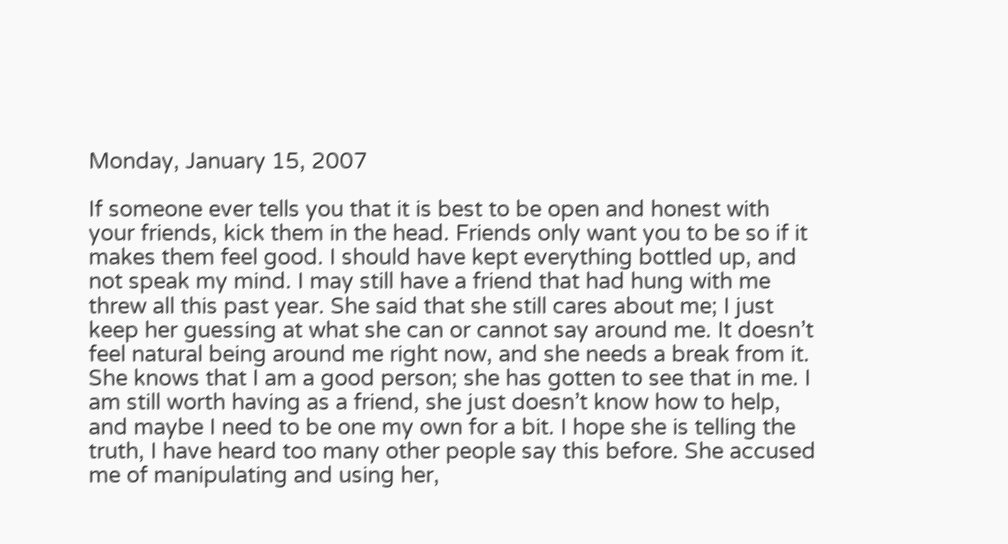Monday, January 15, 2007

If someone ever tells you that it is best to be open and honest with your friends, kick them in the head. Friends only want you to be so if it makes them feel good. I should have kept everything bottled up, and not speak my mind. I may still have a friend that had hung with me threw all this past year. She said that she still cares about me; I just keep her guessing at what she can or cannot say around me. It doesn’t feel natural being around me right now, and she needs a break from it. She knows that I am a good person; she has gotten to see that in me. I am still worth having as a friend, she just doesn’t know how to help, and maybe I need to be one my own for a bit. I hope she is telling the truth, I have heard too many other people say this before. She accused me of manipulating and using her,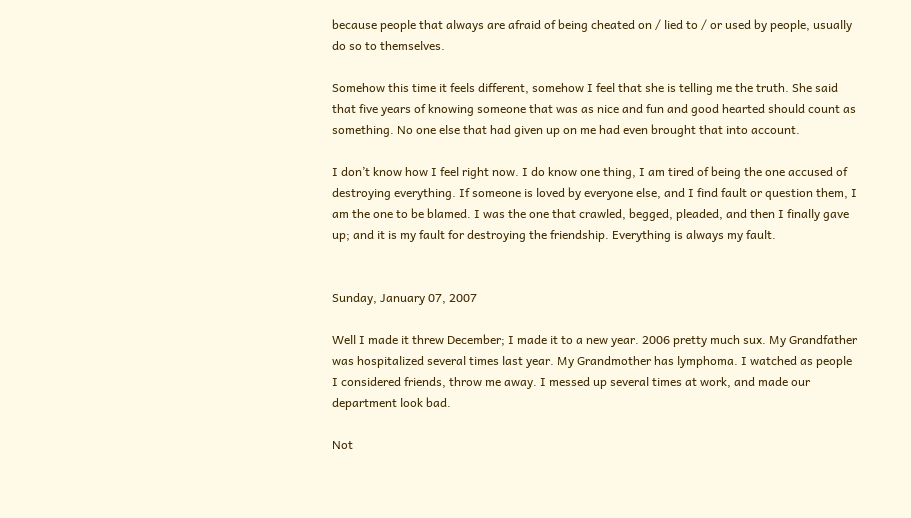because people that always are afraid of being cheated on / lied to / or used by people, usually do so to themselves.

Somehow this time it feels different, somehow I feel that she is telling me the truth. She said that five years of knowing someone that was as nice and fun and good hearted should count as something. No one else that had given up on me had even brought that into account.

I don’t know how I feel right now. I do know one thing, I am tired of being the one accused of destroying everything. If someone is loved by everyone else, and I find fault or question them, I am the one to be blamed. I was the one that crawled, begged, pleaded, and then I finally gave up; and it is my fault for destroying the friendship. Everything is always my fault.


Sunday, January 07, 2007

Well I made it threw December; I made it to a new year. 2006 pretty much sux. My Grandfather was hospitalized several times last year. My Grandmother has lymphoma. I watched as people I considered friends, throw me away. I messed up several times at work, and made our department look bad.

Not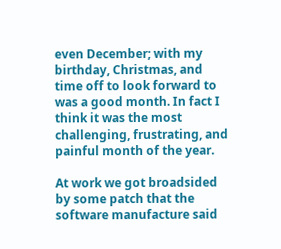even December; with my birthday, Christmas, and time off to look forward to was a good month. In fact I think it was the most challenging, frustrating, and painful month of the year.

At work we got broadsided by some patch that the software manufacture said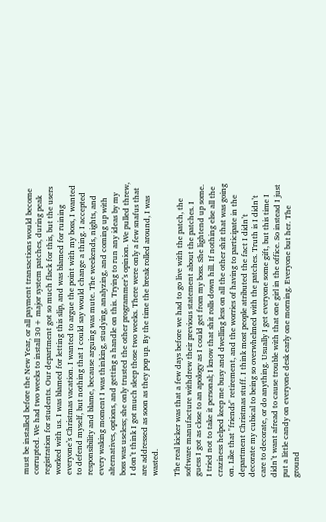must be installed before the New Year, or all payment transactions would become corrupted. We had two weeks to install 30+ major system patches, during peak registration for students. Our department got so much flack for this, but the users worked with us. I was blamed for letting this slip, and was blamed for ruining everyone’s Christmas vacation. I wanted to argue the point with my boss, I wanted to defend myself, but nothing that I could say would change a thing. I accepted responsibility and blame, because arguing was mute. The weekends, nights, and every waking moment I was thinking, studying, analyzing, and coming up with alternatives, options, and getting a handle on this. Trying to run any ideas by my boss was useless; she only trusted the other programmer’s opinion. We pulled threw, I don’t think I got much sleep those two weeks. There were only a few snafus that are addressed as soon as they pop up. By the time the break rolled around, I was wasted.

The real kicker was that a few days before we had to go live with the patch, the software manufacture withdrew their previous statement about the patches. I guess I got as close to an apology as I could get from my boss. She lightend up some. I tried not to take it personal; I know that shit rolls down hill. If nothing else all the craziness helped keep me busy and dwelling less on all the other shit that was going on. Like that "friends" retirement, and the worries of having to participate in the department Christmas stuff. I think most people atributed the fact I didn’t decorate my cubical to being so overwhelmed with the patches. Truth is I didn’t care to decorate, or do anything. Usually I get everyone some gift, but this time I didn’t want afread to cause trouble with that one girl in the office. So instead I just put a little candy on everyone desk early one morning. Everyone but her. The ground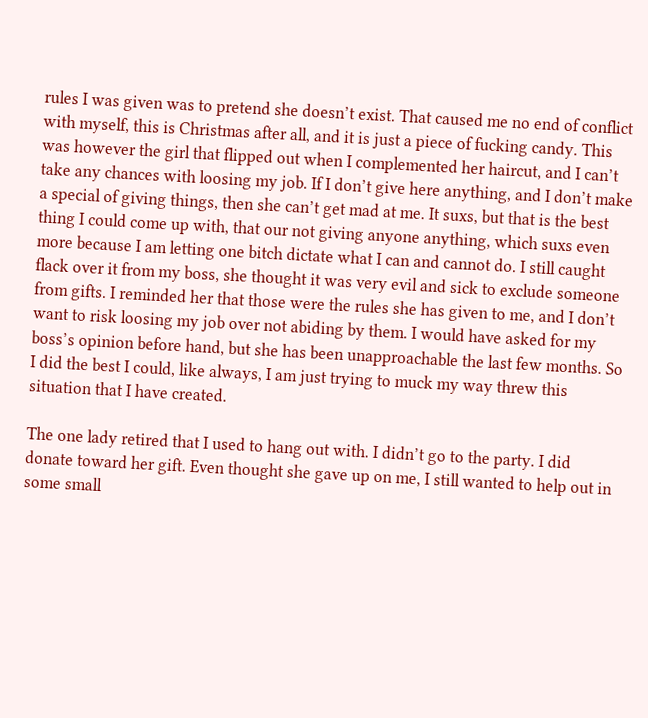rules I was given was to pretend she doesn’t exist. That caused me no end of conflict with myself, this is Christmas after all, and it is just a piece of fucking candy. This was however the girl that flipped out when I complemented her haircut, and I can’t take any chances with loosing my job. If I don’t give here anything, and I don’t make a special of giving things, then she can’t get mad at me. It suxs, but that is the best thing I could come up with, that our not giving anyone anything, which suxs even more because I am letting one bitch dictate what I can and cannot do. I still caught flack over it from my boss, she thought it was very evil and sick to exclude someone from gifts. I reminded her that those were the rules she has given to me, and I don’t want to risk loosing my job over not abiding by them. I would have asked for my boss’s opinion before hand, but she has been unapproachable the last few months. So I did the best I could, like always, I am just trying to muck my way threw this situation that I have created.

The one lady retired that I used to hang out with. I didn’t go to the party. I did donate toward her gift. Even thought she gave up on me, I still wanted to help out in some small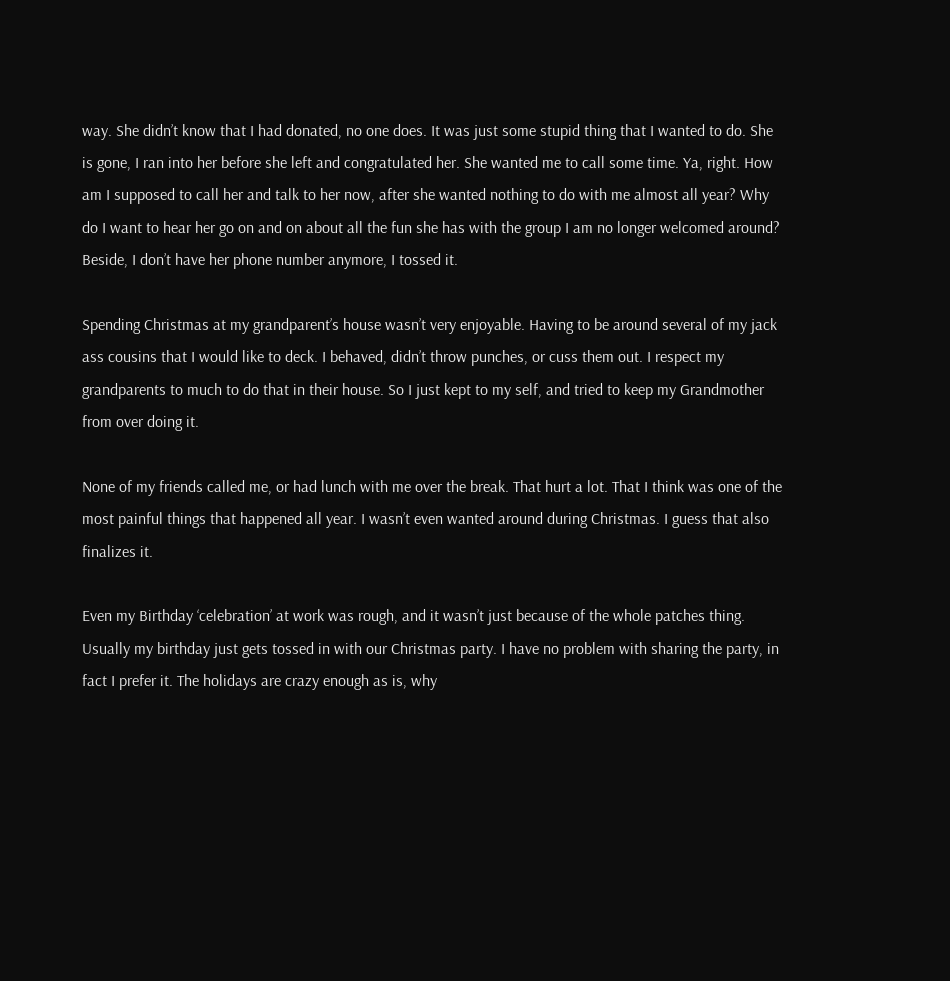way. She didn’t know that I had donated, no one does. It was just some stupid thing that I wanted to do. She is gone, I ran into her before she left and congratulated her. She wanted me to call some time. Ya, right. How am I supposed to call her and talk to her now, after she wanted nothing to do with me almost all year? Why do I want to hear her go on and on about all the fun she has with the group I am no longer welcomed around? Beside, I don’t have her phone number anymore, I tossed it.

Spending Christmas at my grandparent’s house wasn’t very enjoyable. Having to be around several of my jack ass cousins that I would like to deck. I behaved, didn’t throw punches, or cuss them out. I respect my grandparents to much to do that in their house. So I just kept to my self, and tried to keep my Grandmother from over doing it.

None of my friends called me, or had lunch with me over the break. That hurt a lot. That I think was one of the most painful things that happened all year. I wasn’t even wanted around during Christmas. I guess that also finalizes it.

Even my Birthday ‘celebration’ at work was rough, and it wasn’t just because of the whole patches thing. Usually my birthday just gets tossed in with our Christmas party. I have no problem with sharing the party, in fact I prefer it. The holidays are crazy enough as is, why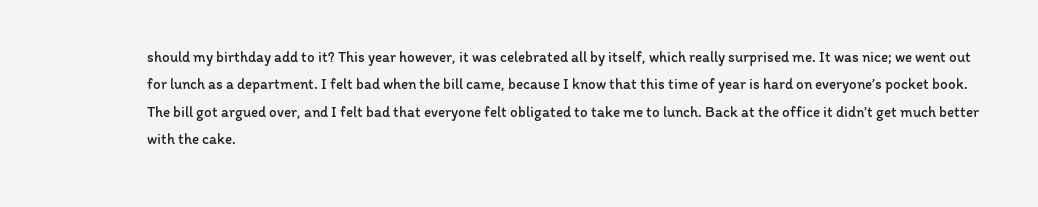should my birthday add to it? This year however, it was celebrated all by itself, which really surprised me. It was nice; we went out for lunch as a department. I felt bad when the bill came, because I know that this time of year is hard on everyone’s pocket book. The bill got argued over, and I felt bad that everyone felt obligated to take me to lunch. Back at the office it didn’t get much better with the cake.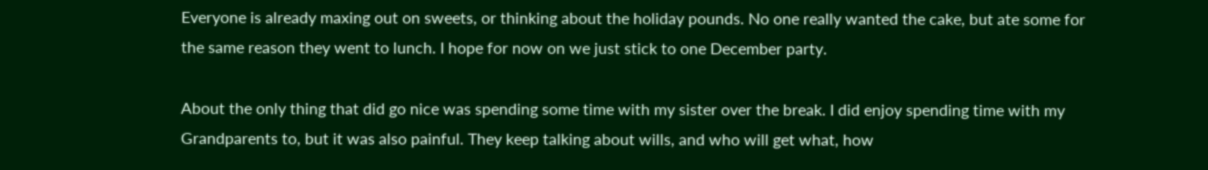Everyone is already maxing out on sweets, or thinking about the holiday pounds. No one really wanted the cake, but ate some for the same reason they went to lunch. I hope for now on we just stick to one December party.

About the only thing that did go nice was spending some time with my sister over the break. I did enjoy spending time with my Grandparents to, but it was also painful. They keep talking about wills, and who will get what, how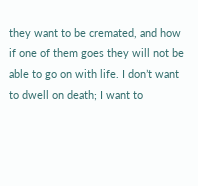they want to be cremated, and how if one of them goes they will not be able to go on with life. I don’t want to dwell on death; I want to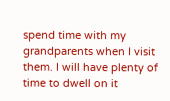spend time with my grandparents when I visit them. I will have plenty of time to dwell on it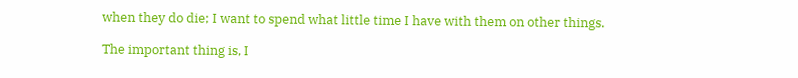when they do die; I want to spend what little time I have with them on other things.

The important thing is, I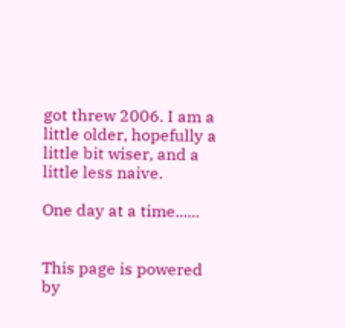got threw 2006. I am a little older, hopefully a little bit wiser, and a little less naive.

One day at a time......


This page is powered by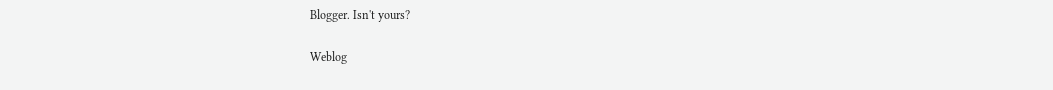Blogger. Isn't yours?

Weblog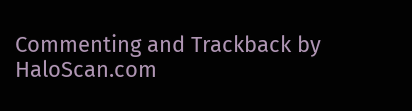Commenting and Trackback by HaloScan.com